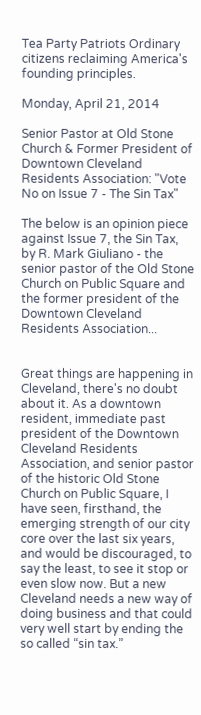Tea Party Patriots Ordinary citizens reclaiming America's founding principles.

Monday, April 21, 2014

Senior Pastor at Old Stone Church & Former President of Downtown Cleveland Residents Association: "Vote No on Issue 7 - The Sin Tax"

The below is an opinion piece against Issue 7, the Sin Tax, by R. Mark Giuliano - the senior pastor of the Old Stone Church on Public Square and the former president of the Downtown Cleveland Residents Association...


Great things are happening in Cleveland, there's no doubt about it. As a downtown resident, immediate past president of the Downtown Cleveland Residents Association, and senior pastor of the historic Old Stone Church on Public Square, I have seen, firsthand, the emerging strength of our city core over the last six years, and would be discouraged, to say the least, to see it stop or even slow now. But a new Cleveland needs a new way of doing business and that could very well start by ending the so called “sin tax.”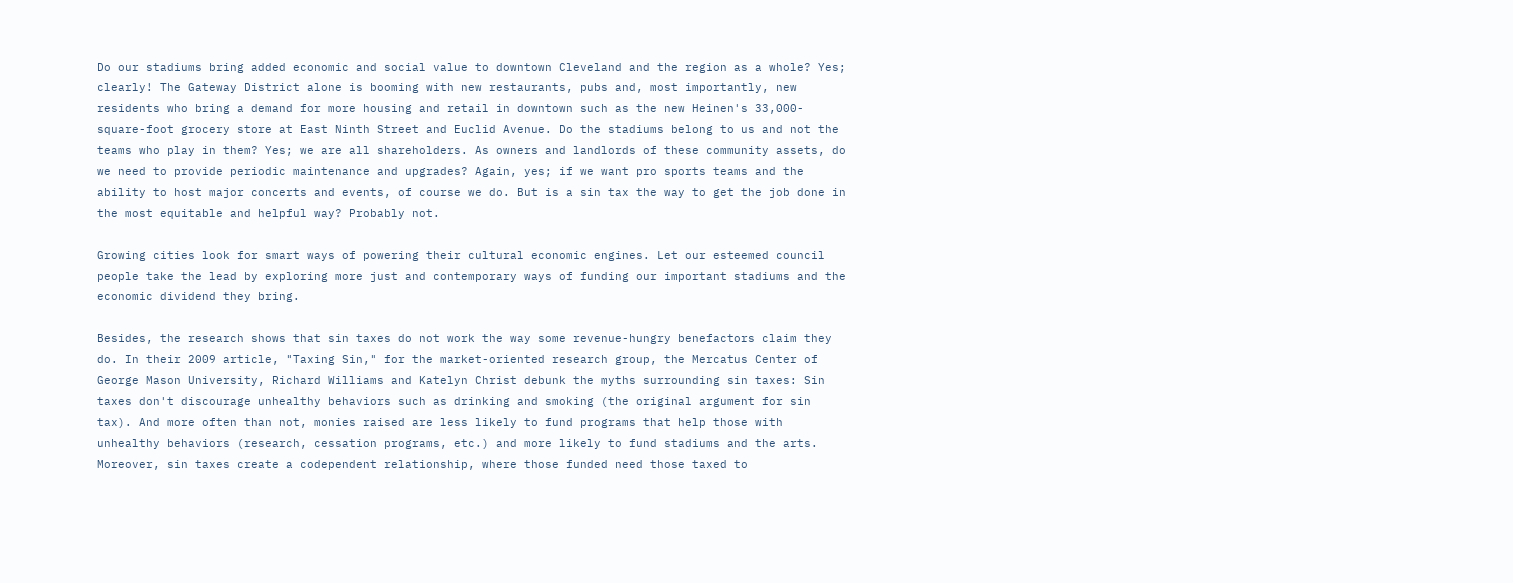Do our stadiums bring added economic and social value to downtown Cleveland and the region as a whole? Yes; clearly! The Gateway District alone is booming with new restaurants, pubs and, most importantly, new residents who bring a demand for more housing and retail in downtown such as the new Heinen's 33,000-square-foot grocery store at East Ninth Street and Euclid Avenue. Do the stadiums belong to us and not the teams who play in them? Yes; we are all shareholders. As owners and landlords of these community assets, do we need to provide periodic maintenance and upgrades? Again, yes; if we want pro sports teams and the ability to host major concerts and events, of course we do. But is a sin tax the way to get the job done in the most equitable and helpful way? Probably not.

Growing cities look for smart ways of powering their cultural economic engines. Let our esteemed council people take the lead by exploring more just and contemporary ways of funding our important stadiums and the economic dividend they bring.

Besides, the research shows that sin taxes do not work the way some revenue-hungry benefactors claim they do. In their 2009 article, "Taxing Sin," for the market-oriented research group, the Mercatus Center of George Mason University, Richard Williams and Katelyn Christ debunk the myths surrounding sin taxes: Sin taxes don't discourage unhealthy behaviors such as drinking and smoking (the original argument for sin tax). And more often than not, monies raised are less likely to fund programs that help those with unhealthy behaviors (research, cessation programs, etc.) and more likely to fund stadiums and the arts. Moreover, sin taxes create a codependent relationship, where those funded need those taxed to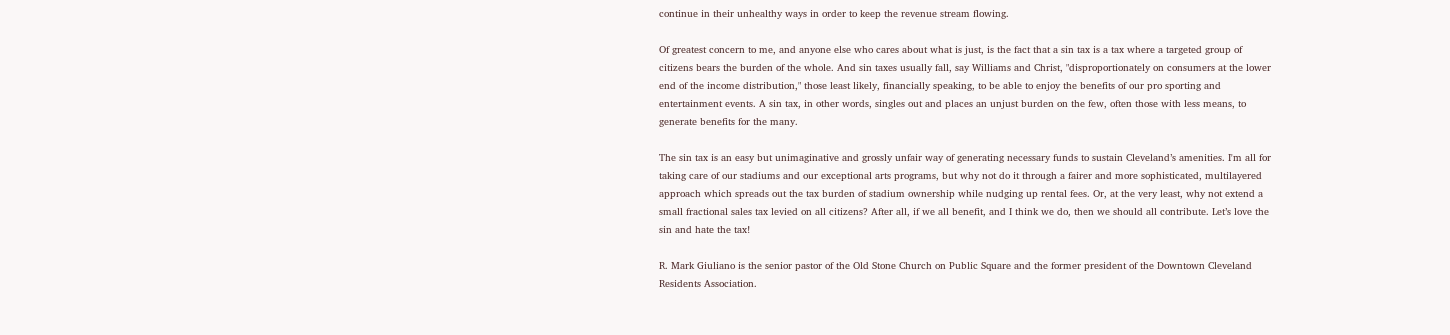continue in their unhealthy ways in order to keep the revenue stream flowing.

Of greatest concern to me, and anyone else who cares about what is just, is the fact that a sin tax is a tax where a targeted group of citizens bears the burden of the whole. And sin taxes usually fall, say Williams and Christ, "disproportionately on consumers at the lower end of the income distribution," those least likely, financially speaking, to be able to enjoy the benefits of our pro sporting and entertainment events. A sin tax, in other words, singles out and places an unjust burden on the few, often those with less means, to generate benefits for the many.

The sin tax is an easy but unimaginative and grossly unfair way of generating necessary funds to sustain Cleveland’s amenities. I'm all for taking care of our stadiums and our exceptional arts programs, but why not do it through a fairer and more sophisticated, multilayered approach which spreads out the tax burden of stadium ownership while nudging up rental fees. Or, at the very least, why not extend a small fractional sales tax levied on all citizens? After all, if we all benefit, and I think we do, then we should all contribute. Let’s love the sin and hate the tax!

R. Mark Giuliano is the senior pastor of the Old Stone Church on Public Square and the former president of the Downtown Cleveland Residents Association.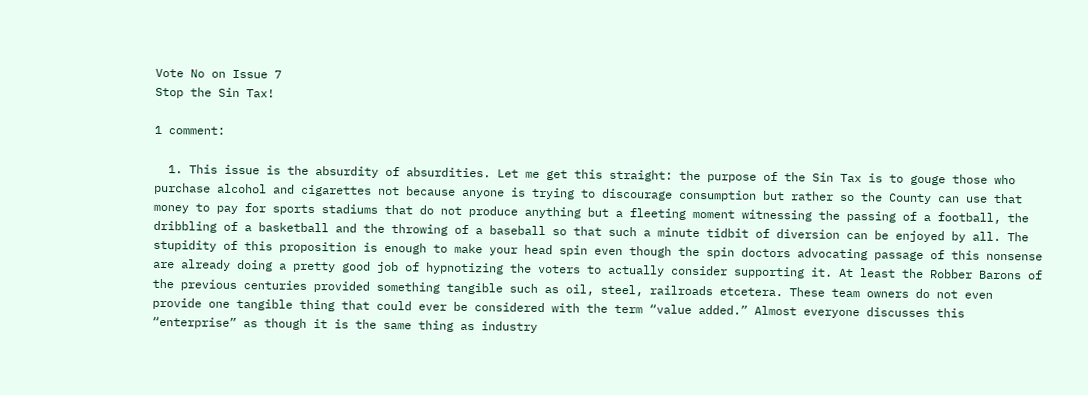Vote No on Issue 7
Stop the Sin Tax!

1 comment:

  1. This issue is the absurdity of absurdities. Let me get this straight: the purpose of the Sin Tax is to gouge those who purchase alcohol and cigarettes not because anyone is trying to discourage consumption but rather so the County can use that money to pay for sports stadiums that do not produce anything but a fleeting moment witnessing the passing of a football, the dribbling of a basketball and the throwing of a baseball so that such a minute tidbit of diversion can be enjoyed by all. The stupidity of this proposition is enough to make your head spin even though the spin doctors advocating passage of this nonsense are already doing a pretty good job of hypnotizing the voters to actually consider supporting it. At least the Robber Barons of the previous centuries provided something tangible such as oil, steel, railroads etcetera. These team owners do not even provide one tangible thing that could ever be considered with the term “value added.” Almost everyone discusses this “enterprise” as though it is the same thing as industry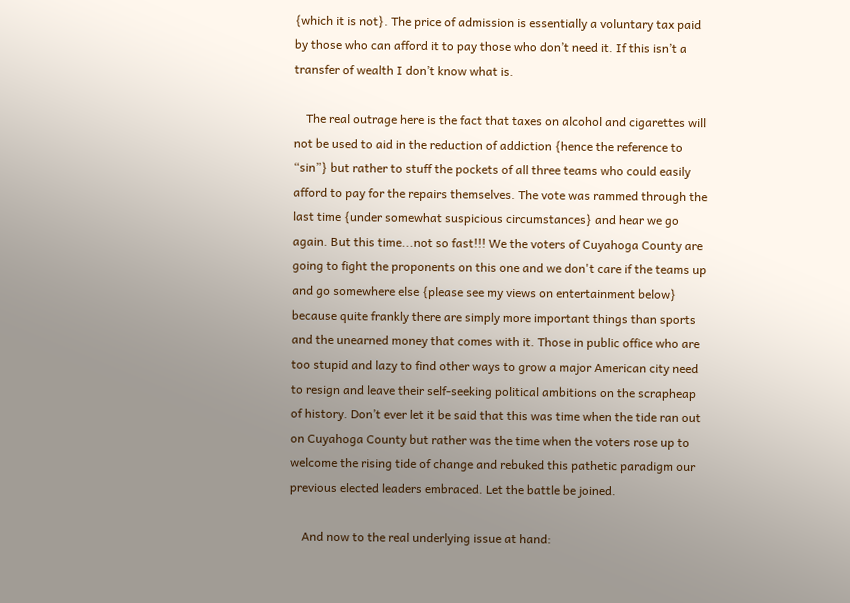{which it is not}. The price of admission is essentially a voluntary tax paid by those who can afford it to pay those who don’t need it. If this isn’t a transfer of wealth I don’t know what is.

    The real outrage here is the fact that taxes on alcohol and cigarettes will not be used to aid in the reduction of addiction {hence the reference to “sin”} but rather to stuff the pockets of all three teams who could easily afford to pay for the repairs themselves. The vote was rammed through the last time {under somewhat suspicious circumstances} and hear we go again. But this time...not so fast!!! We the voters of Cuyahoga County are going to fight the proponents on this one and we don't care if the teams up and go somewhere else {please see my views on entertainment below} because quite frankly there are simply more important things than sports and the unearned money that comes with it. Those in public office who are too stupid and lazy to find other ways to grow a major American city need to resign and leave their self-seeking political ambitions on the scrapheap of history. Don’t ever let it be said that this was time when the tide ran out on Cuyahoga County but rather was the time when the voters rose up to welcome the rising tide of change and rebuked this pathetic paradigm our previous elected leaders embraced. Let the battle be joined.

    And now to the real underlying issue at hand: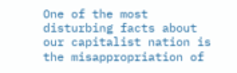One of the most disturbing facts about our capitalist nation is the misappropriation of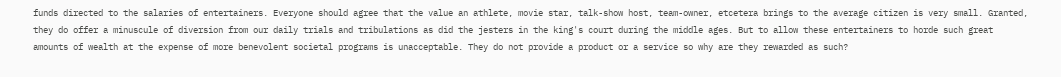funds directed to the salaries of entertainers. Everyone should agree that the value an athlete, movie star, talk-show host, team-owner, etcetera brings to the average citizen is very small. Granted, they do offer a minuscule of diversion from our daily trials and tribulations as did the jesters in the king's court during the middle ages. But to allow these entertainers to horde such great amounts of wealth at the expense of more benevolent societal programs is unacceptable. They do not provide a product or a service so why are they rewarded as such?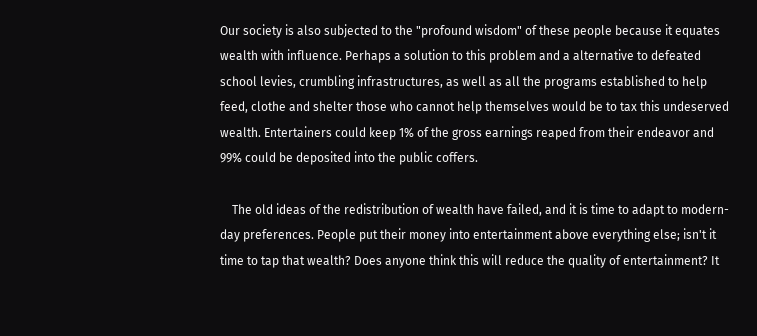Our society is also subjected to the "profound wisdom" of these people because it equates wealth with influence. Perhaps a solution to this problem and a alternative to defeated school levies, crumbling infrastructures, as well as all the programs established to help feed, clothe and shelter those who cannot help themselves would be to tax this undeserved wealth. Entertainers could keep 1% of the gross earnings reaped from their endeavor and 99% could be deposited into the public coffers.

    The old ideas of the redistribution of wealth have failed, and it is time to adapt to modern-day preferences. People put their money into entertainment above everything else; isn't it time to tap that wealth? Does anyone think this will reduce the quality of entertainment? It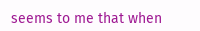seems to me that when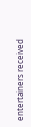entertainers received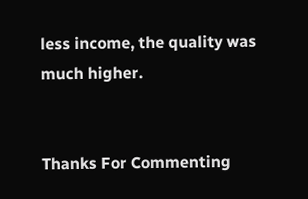less income, the quality was much higher.


Thanks For Commenting